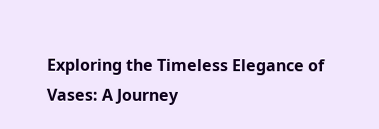Exploring the Timeless Elegance of Vases: A Journey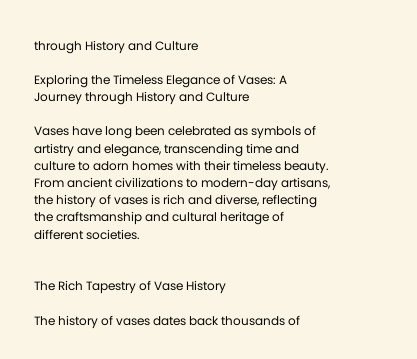through History and Culture

Exploring the Timeless Elegance of Vases: A Journey through History and Culture

Vases have long been celebrated as symbols of artistry and elegance, transcending time and culture to adorn homes with their timeless beauty. From ancient civilizations to modern-day artisans, the history of vases is rich and diverse, reflecting the craftsmanship and cultural heritage of different societies.


The Rich Tapestry of Vase History

The history of vases dates back thousands of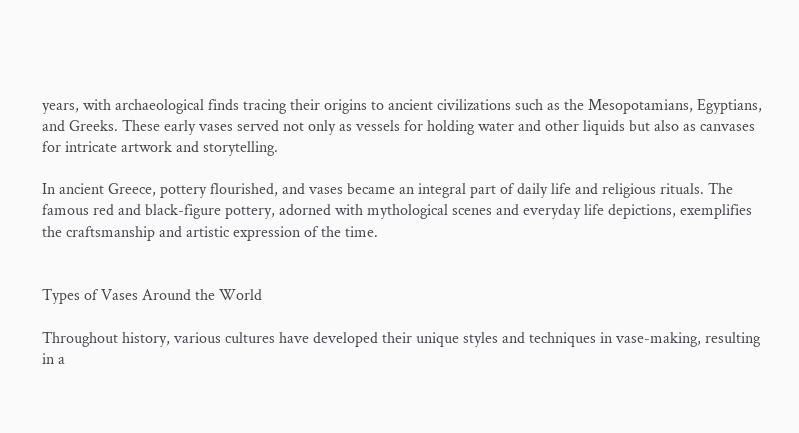years, with archaeological finds tracing their origins to ancient civilizations such as the Mesopotamians, Egyptians, and Greeks. These early vases served not only as vessels for holding water and other liquids but also as canvases for intricate artwork and storytelling.

In ancient Greece, pottery flourished, and vases became an integral part of daily life and religious rituals. The famous red and black-figure pottery, adorned with mythological scenes and everyday life depictions, exemplifies the craftsmanship and artistic expression of the time.


Types of Vases Around the World

Throughout history, various cultures have developed their unique styles and techniques in vase-making, resulting in a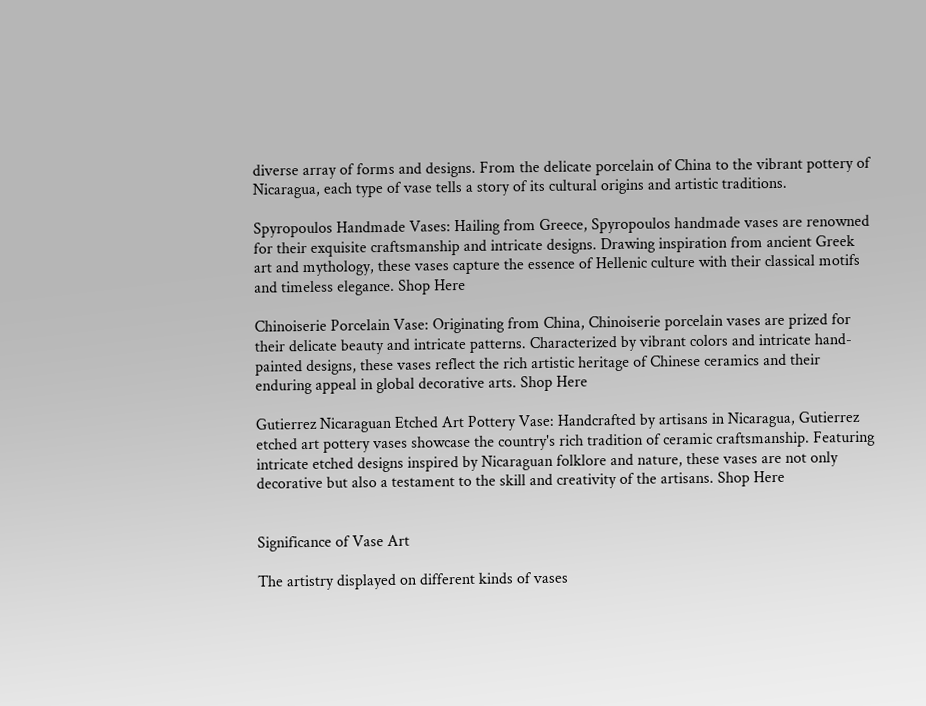diverse array of forms and designs. From the delicate porcelain of China to the vibrant pottery of Nicaragua, each type of vase tells a story of its cultural origins and artistic traditions.

Spyropoulos Handmade Vases: Hailing from Greece, Spyropoulos handmade vases are renowned for their exquisite craftsmanship and intricate designs. Drawing inspiration from ancient Greek art and mythology, these vases capture the essence of Hellenic culture with their classical motifs and timeless elegance. Shop Here

Chinoiserie Porcelain Vase: Originating from China, Chinoiserie porcelain vases are prized for their delicate beauty and intricate patterns. Characterized by vibrant colors and intricate hand-painted designs, these vases reflect the rich artistic heritage of Chinese ceramics and their enduring appeal in global decorative arts. Shop Here

Gutierrez Nicaraguan Etched Art Pottery Vase: Handcrafted by artisans in Nicaragua, Gutierrez etched art pottery vases showcase the country's rich tradition of ceramic craftsmanship. Featuring intricate etched designs inspired by Nicaraguan folklore and nature, these vases are not only decorative but also a testament to the skill and creativity of the artisans. Shop Here


Significance of Vase Art

The artistry displayed on different kinds of vases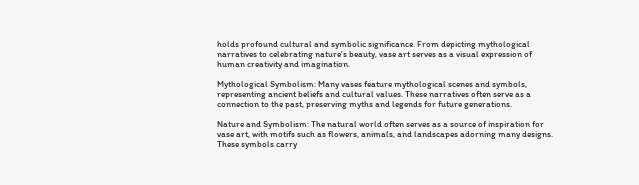holds profound cultural and symbolic significance. From depicting mythological narratives to celebrating nature's beauty, vase art serves as a visual expression of human creativity and imagination.

Mythological Symbolism: Many vases feature mythological scenes and symbols, representing ancient beliefs and cultural values. These narratives often serve as a connection to the past, preserving myths and legends for future generations.

Nature and Symbolism: The natural world often serves as a source of inspiration for vase art, with motifs such as flowers, animals, and landscapes adorning many designs. These symbols carry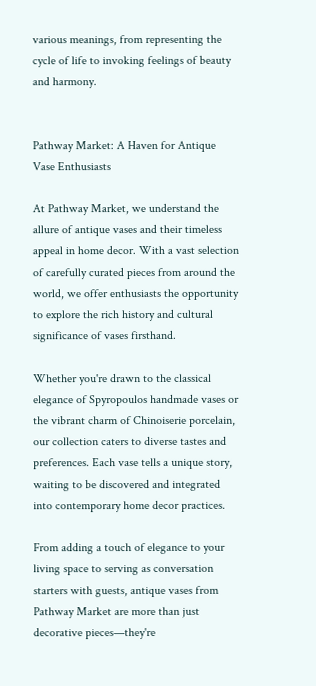various meanings, from representing the cycle of life to invoking feelings of beauty and harmony.


Pathway Market: A Haven for Antique Vase Enthusiasts

At Pathway Market, we understand the allure of antique vases and their timeless appeal in home decor. With a vast selection of carefully curated pieces from around the world, we offer enthusiasts the opportunity to explore the rich history and cultural significance of vases firsthand.

Whether you're drawn to the classical elegance of Spyropoulos handmade vases or the vibrant charm of Chinoiserie porcelain, our collection caters to diverse tastes and preferences. Each vase tells a unique story, waiting to be discovered and integrated into contemporary home decor practices.

From adding a touch of elegance to your living space to serving as conversation starters with guests, antique vases from Pathway Market are more than just decorative pieces—they're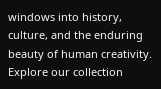windows into history, culture, and the enduring beauty of human creativity. Explore our collection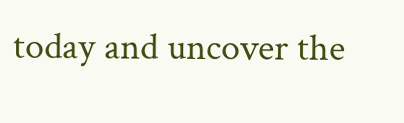today and uncover the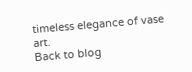timeless elegance of vase art.
Back to blog